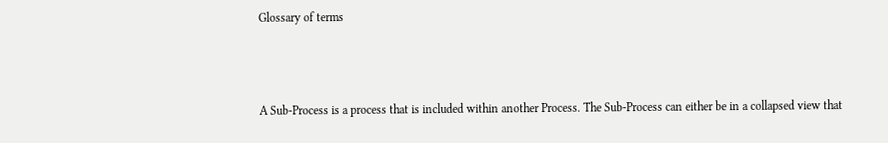Glossary of terms



A Sub-Process is a process that is included within another Process. The Sub-Process can either be in a collapsed view that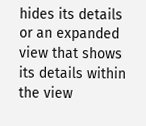hides its details or an expanded view that shows its details within the view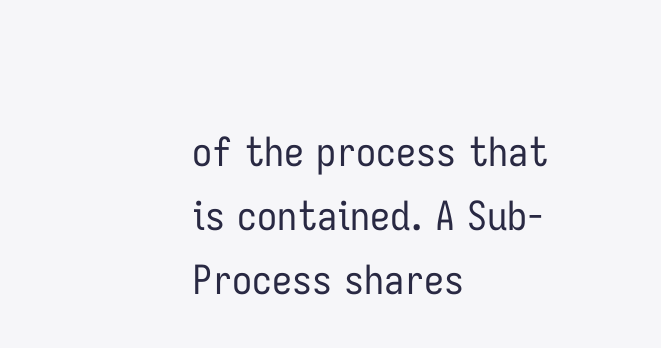of the process that is contained. A Sub-Process shares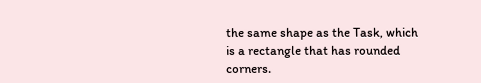the same shape as the Task, which is a rectangle that has rounded corners.